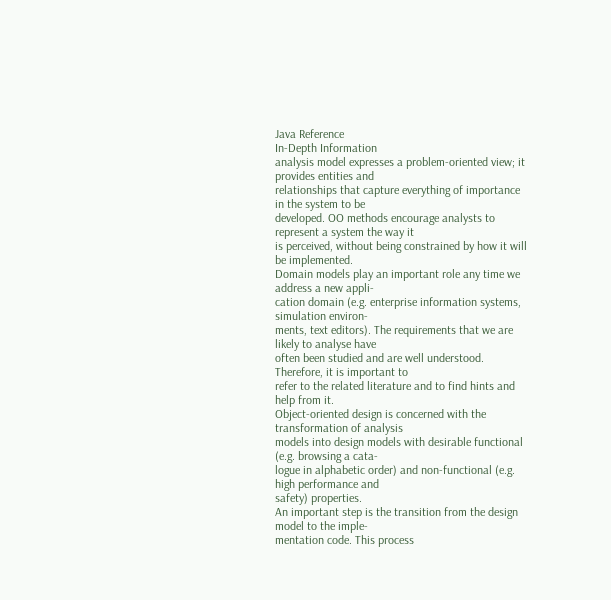Java Reference
In-Depth Information
analysis model expresses a problem-oriented view; it provides entities and
relationships that capture everything of importance in the system to be
developed. OO methods encourage analysts to represent a system the way it
is perceived, without being constrained by how it will be implemented.
Domain models play an important role any time we address a new appli-
cation domain (e.g. enterprise information systems, simulation environ-
ments, text editors). The requirements that we are likely to analyse have
often been studied and are well understood. Therefore, it is important to
refer to the related literature and to find hints and help from it.
Object-oriented design is concerned with the transformation of analysis
models into design models with desirable functional (e.g. browsing a cata-
logue in alphabetic order) and non-functional (e.g. high performance and
safety) properties.
An important step is the transition from the design model to the imple-
mentation code. This process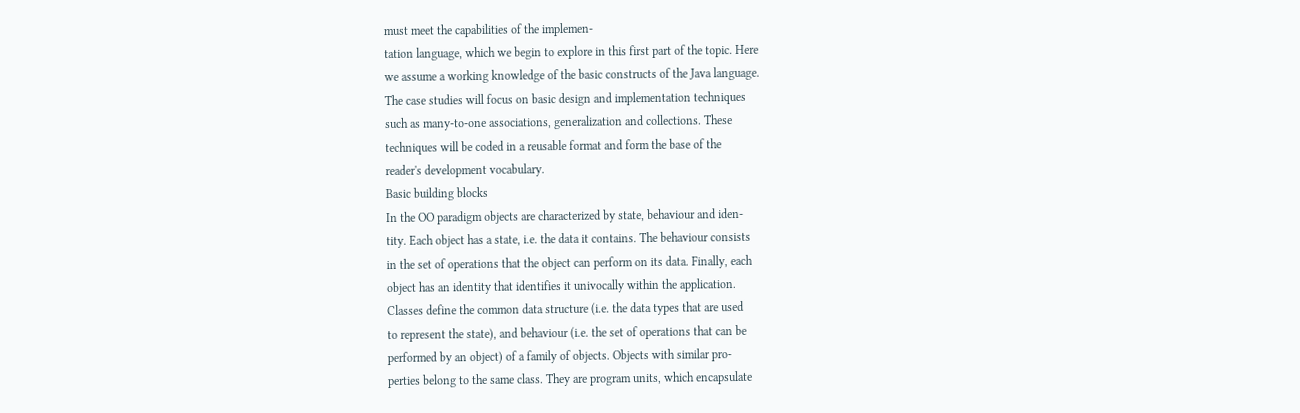must meet the capabilities of the implemen-
tation language, which we begin to explore in this first part of the topic. Here
we assume a working knowledge of the basic constructs of the Java language.
The case studies will focus on basic design and implementation techniques
such as many-to-one associations, generalization and collections. These
techniques will be coded in a reusable format and form the base of the
reader's development vocabulary.
Basic building blocks
In the OO paradigm objects are characterized by state, behaviour and iden-
tity. Each object has a state, i.e. the data it contains. The behaviour consists
in the set of operations that the object can perform on its data. Finally, each
object has an identity that identifies it univocally within the application.
Classes define the common data structure (i.e. the data types that are used
to represent the state), and behaviour (i.e. the set of operations that can be
performed by an object) of a family of objects. Objects with similar pro-
perties belong to the same class. They are program units, which encapsulate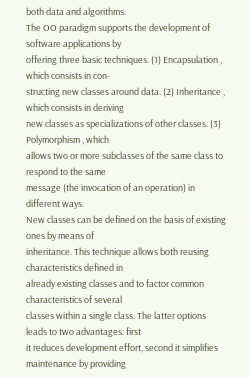both data and algorithms.
The OO paradigm supports the development of software applications by
offering three basic techniques. (1) Encapsulation , which consists in con-
structing new classes around data. (2) Inheritance , which consists in deriving
new classes as specializations of other classes. (3) Polymorphism , which
allows two or more subclasses of the same class to respond to the same
message (the invocation of an operation) in different ways.
New classes can be defined on the basis of existing ones by means of
inheritance. This technique allows both reusing characteristics defined in
already existing classes and to factor common characteristics of several
classes within a single class. The latter options leads to two advantages: first
it reduces development effort, second it simplifies maintenance by providing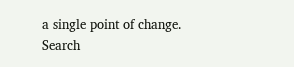a single point of change.
Search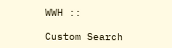WWH ::

Custom Search